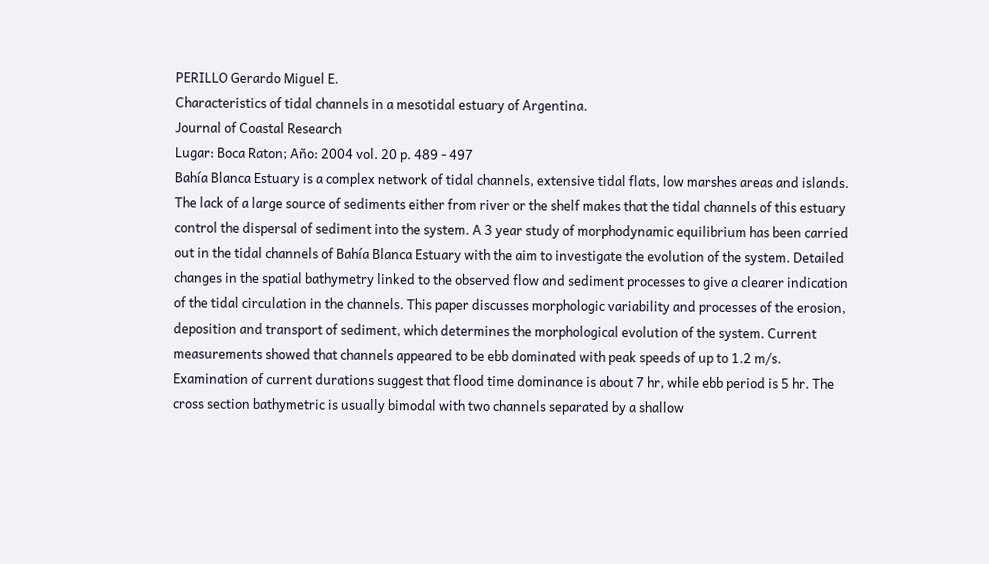PERILLO Gerardo Miguel E.
Characteristics of tidal channels in a mesotidal estuary of Argentina.
Journal of Coastal Research
Lugar: Boca Raton; Año: 2004 vol. 20 p. 489 - 497
Bahía Blanca Estuary is a complex network of tidal channels, extensive tidal flats, low marshes areas and islands. The lack of a large source of sediments either from river or the shelf makes that the tidal channels of this estuary control the dispersal of sediment into the system. A 3 year study of morphodynamic equilibrium has been carried out in the tidal channels of Bahía Blanca Estuary with the aim to investigate the evolution of the system. Detailed changes in the spatial bathymetry linked to the observed flow and sediment processes to give a clearer indication of the tidal circulation in the channels. This paper discusses morphologic variability and processes of the erosion, deposition and transport of sediment, which determines the morphological evolution of the system. Current measurements showed that channels appeared to be ebb dominated with peak speeds of up to 1.2 m/s. Examination of current durations suggest that flood time dominance is about 7 hr, while ebb period is 5 hr. The cross section bathymetric is usually bimodal with two channels separated by a shallow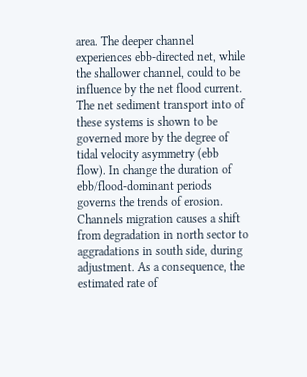area. The deeper channel experiences ebb-directed net, while the shallower channel, could to be influence by the net flood current. The net sediment transport into of these systems is shown to be governed more by the degree of tidal velocity asymmetry (ebb flow). In change the duration of ebb/flood-dominant periods governs the trends of erosion. Channels migration causes a shift from degradation in north sector to aggradations in south side, during adjustment. As a consequence, the estimated rate of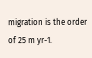migration is the order of 25 m yr-1.